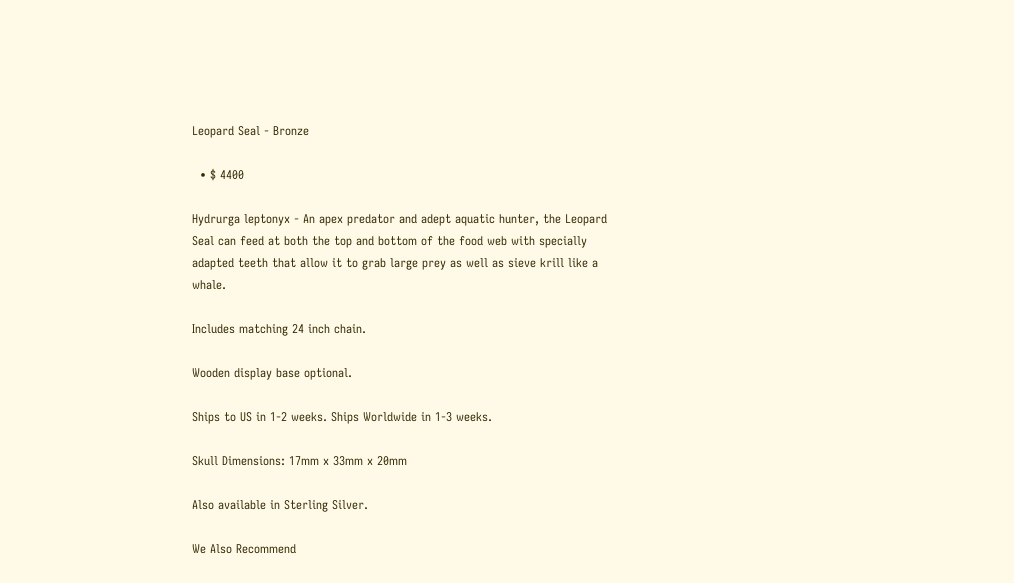Leopard Seal - Bronze

  • $ 4400

Hydrurga leptonyx - An apex predator and adept aquatic hunter, the Leopard Seal can feed at both the top and bottom of the food web with specially adapted teeth that allow it to grab large prey as well as sieve krill like a whale.

Includes matching 24 inch chain.

Wooden display base optional.

Ships to US in 1-2 weeks. Ships Worldwide in 1-3 weeks.

Skull Dimensions: 17mm x 33mm x 20mm

Also available in Sterling Silver.

We Also Recommend